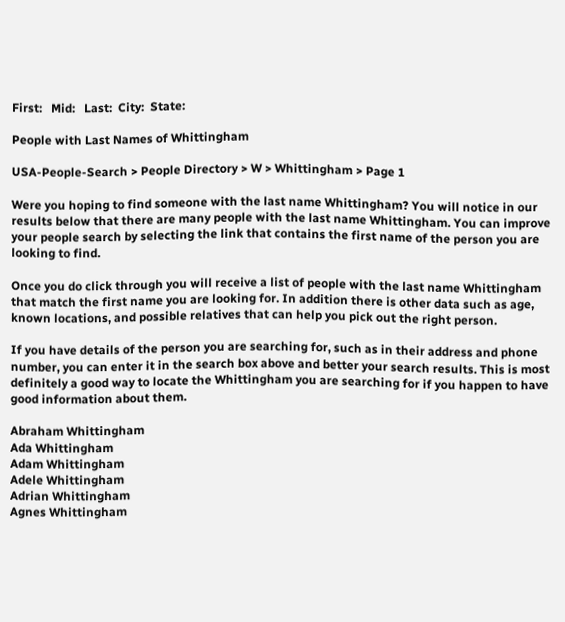First:   Mid:   Last:  City:  State:

People with Last Names of Whittingham

USA-People-Search > People Directory > W > Whittingham > Page 1

Were you hoping to find someone with the last name Whittingham? You will notice in our results below that there are many people with the last name Whittingham. You can improve your people search by selecting the link that contains the first name of the person you are looking to find.

Once you do click through you will receive a list of people with the last name Whittingham that match the first name you are looking for. In addition there is other data such as age, known locations, and possible relatives that can help you pick out the right person.

If you have details of the person you are searching for, such as in their address and phone number, you can enter it in the search box above and better your search results. This is most definitely a good way to locate the Whittingham you are searching for if you happen to have good information about them.

Abraham Whittingham
Ada Whittingham
Adam Whittingham
Adele Whittingham
Adrian Whittingham
Agnes Whittingham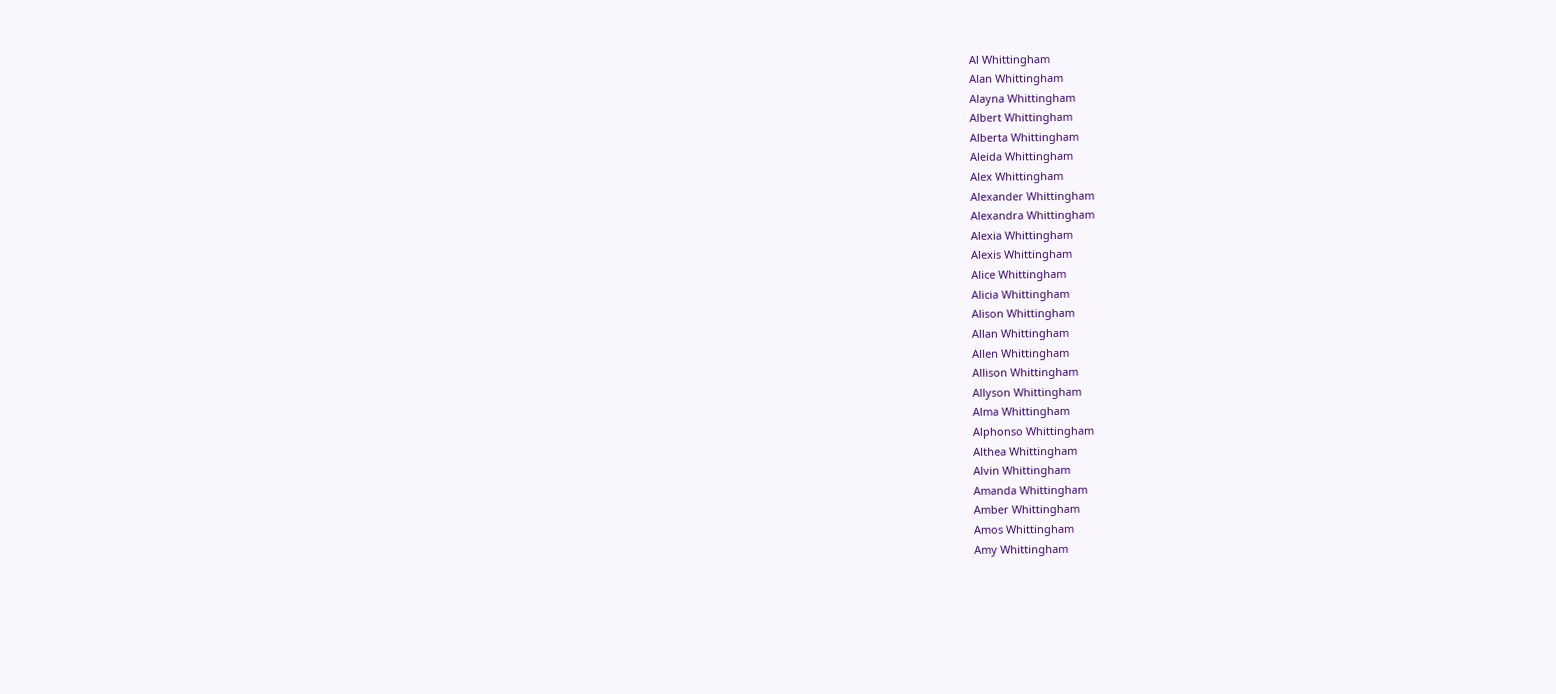Al Whittingham
Alan Whittingham
Alayna Whittingham
Albert Whittingham
Alberta Whittingham
Aleida Whittingham
Alex Whittingham
Alexander Whittingham
Alexandra Whittingham
Alexia Whittingham
Alexis Whittingham
Alice Whittingham
Alicia Whittingham
Alison Whittingham
Allan Whittingham
Allen Whittingham
Allison Whittingham
Allyson Whittingham
Alma Whittingham
Alphonso Whittingham
Althea Whittingham
Alvin Whittingham
Amanda Whittingham
Amber Whittingham
Amos Whittingham
Amy Whittingham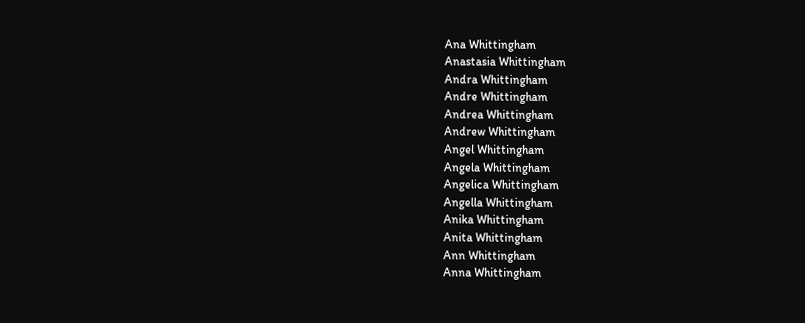Ana Whittingham
Anastasia Whittingham
Andra Whittingham
Andre Whittingham
Andrea Whittingham
Andrew Whittingham
Angel Whittingham
Angela Whittingham
Angelica Whittingham
Angella Whittingham
Anika Whittingham
Anita Whittingham
Ann Whittingham
Anna Whittingham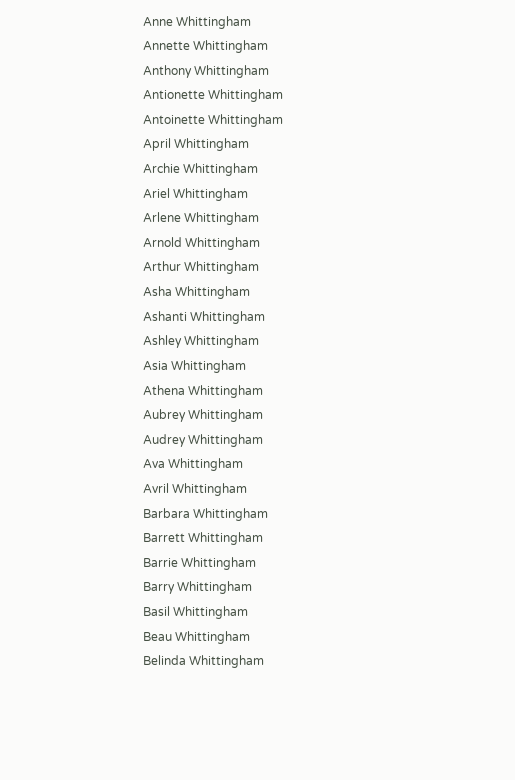Anne Whittingham
Annette Whittingham
Anthony Whittingham
Antionette Whittingham
Antoinette Whittingham
April Whittingham
Archie Whittingham
Ariel Whittingham
Arlene Whittingham
Arnold Whittingham
Arthur Whittingham
Asha Whittingham
Ashanti Whittingham
Ashley Whittingham
Asia Whittingham
Athena Whittingham
Aubrey Whittingham
Audrey Whittingham
Ava Whittingham
Avril Whittingham
Barbara Whittingham
Barrett Whittingham
Barrie Whittingham
Barry Whittingham
Basil Whittingham
Beau Whittingham
Belinda Whittingham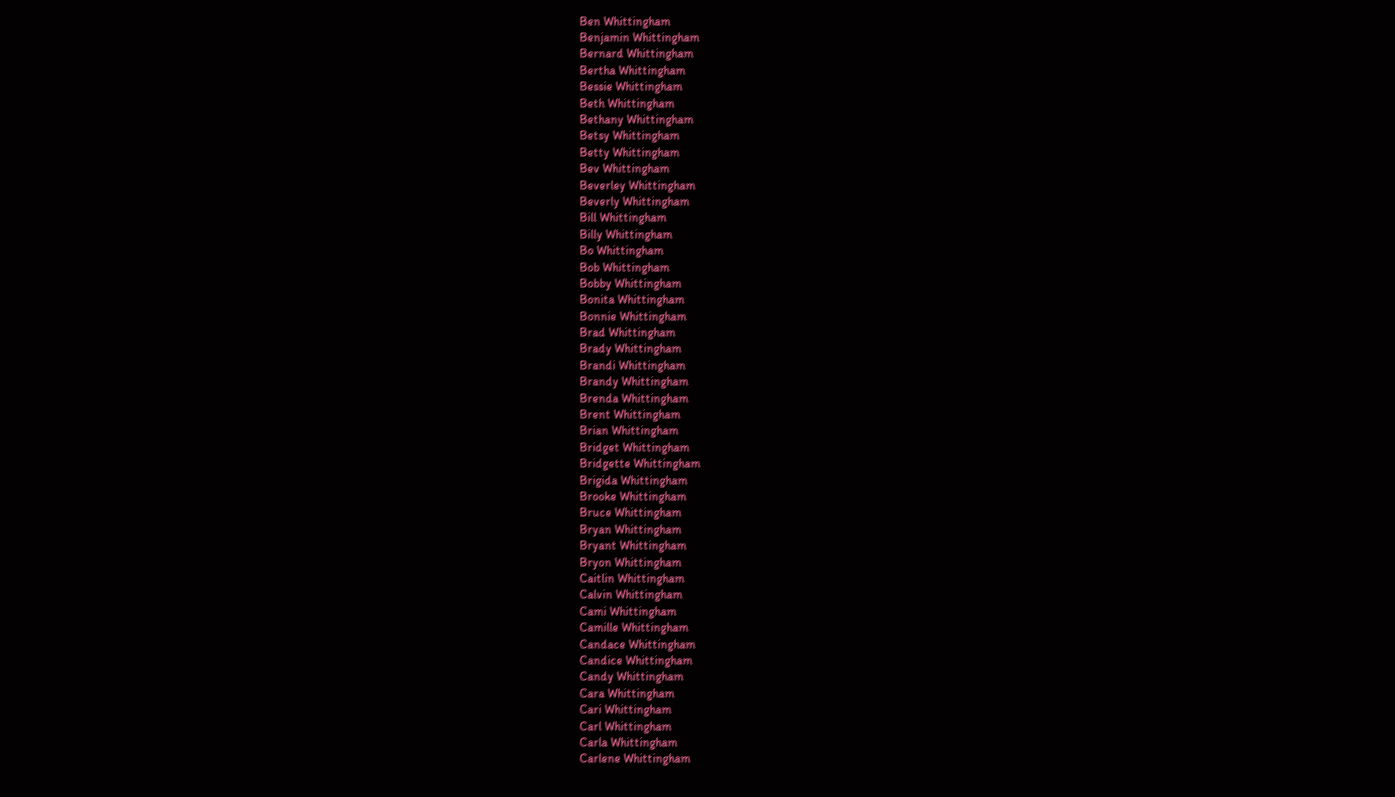Ben Whittingham
Benjamin Whittingham
Bernard Whittingham
Bertha Whittingham
Bessie Whittingham
Beth Whittingham
Bethany Whittingham
Betsy Whittingham
Betty Whittingham
Bev Whittingham
Beverley Whittingham
Beverly Whittingham
Bill Whittingham
Billy Whittingham
Bo Whittingham
Bob Whittingham
Bobby Whittingham
Bonita Whittingham
Bonnie Whittingham
Brad Whittingham
Brady Whittingham
Brandi Whittingham
Brandy Whittingham
Brenda Whittingham
Brent Whittingham
Brian Whittingham
Bridget Whittingham
Bridgette Whittingham
Brigida Whittingham
Brooke Whittingham
Bruce Whittingham
Bryan Whittingham
Bryant Whittingham
Bryon Whittingham
Caitlin Whittingham
Calvin Whittingham
Cami Whittingham
Camille Whittingham
Candace Whittingham
Candice Whittingham
Candy Whittingham
Cara Whittingham
Cari Whittingham
Carl Whittingham
Carla Whittingham
Carlene Whittingham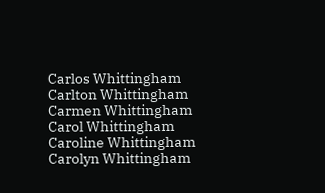Carlos Whittingham
Carlton Whittingham
Carmen Whittingham
Carol Whittingham
Caroline Whittingham
Carolyn Whittingham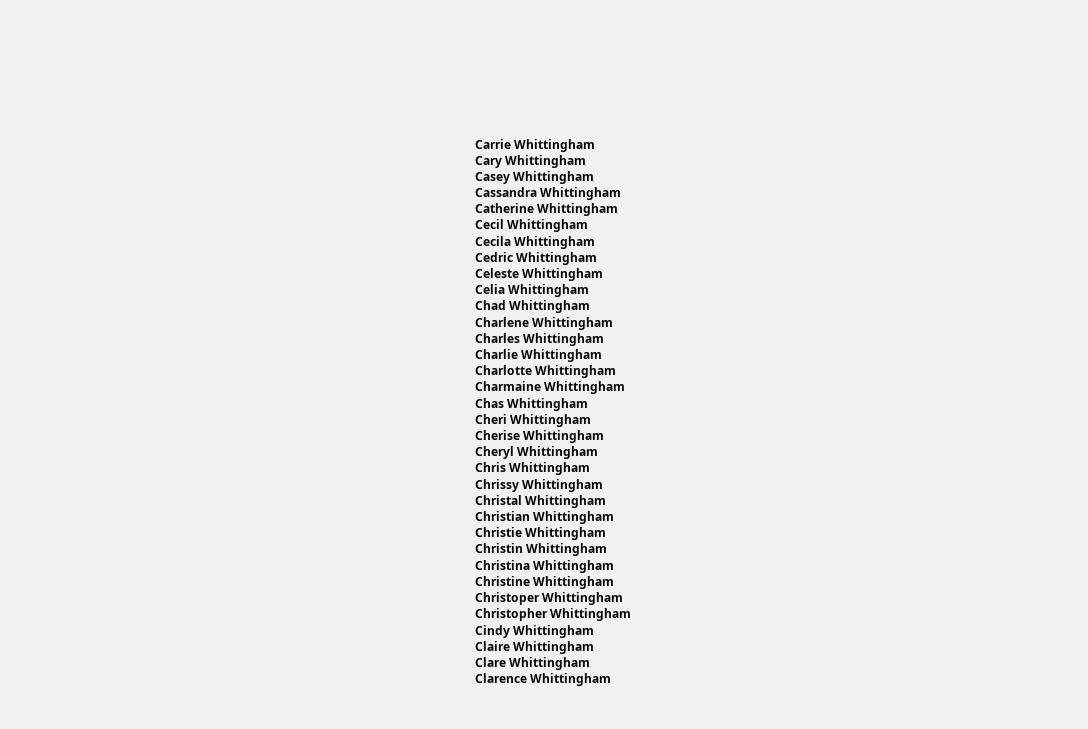Carrie Whittingham
Cary Whittingham
Casey Whittingham
Cassandra Whittingham
Catherine Whittingham
Cecil Whittingham
Cecila Whittingham
Cedric Whittingham
Celeste Whittingham
Celia Whittingham
Chad Whittingham
Charlene Whittingham
Charles Whittingham
Charlie Whittingham
Charlotte Whittingham
Charmaine Whittingham
Chas Whittingham
Cheri Whittingham
Cherise Whittingham
Cheryl Whittingham
Chris Whittingham
Chrissy Whittingham
Christal Whittingham
Christian Whittingham
Christie Whittingham
Christin Whittingham
Christina Whittingham
Christine Whittingham
Christoper Whittingham
Christopher Whittingham
Cindy Whittingham
Claire Whittingham
Clare Whittingham
Clarence Whittingham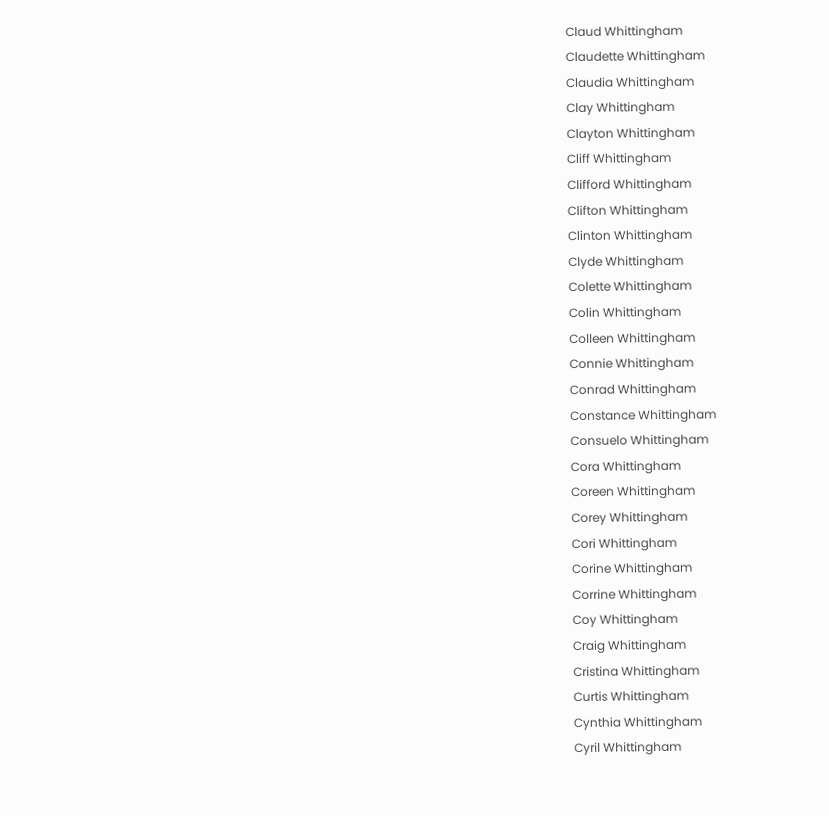Claud Whittingham
Claudette Whittingham
Claudia Whittingham
Clay Whittingham
Clayton Whittingham
Cliff Whittingham
Clifford Whittingham
Clifton Whittingham
Clinton Whittingham
Clyde Whittingham
Colette Whittingham
Colin Whittingham
Colleen Whittingham
Connie Whittingham
Conrad Whittingham
Constance Whittingham
Consuelo Whittingham
Cora Whittingham
Coreen Whittingham
Corey Whittingham
Cori Whittingham
Corine Whittingham
Corrine Whittingham
Coy Whittingham
Craig Whittingham
Cristina Whittingham
Curtis Whittingham
Cynthia Whittingham
Cyril Whittingham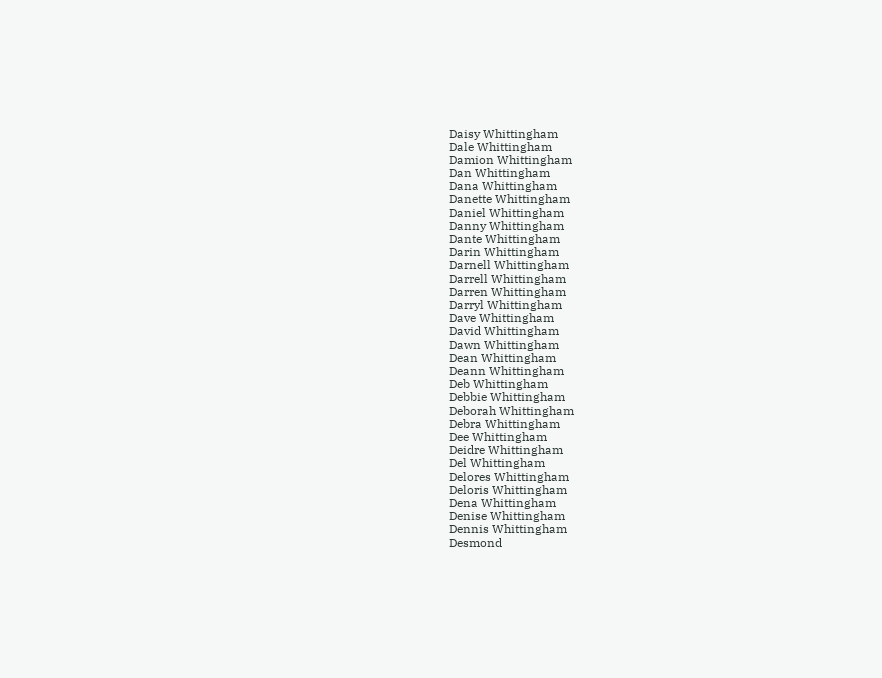Daisy Whittingham
Dale Whittingham
Damion Whittingham
Dan Whittingham
Dana Whittingham
Danette Whittingham
Daniel Whittingham
Danny Whittingham
Dante Whittingham
Darin Whittingham
Darnell Whittingham
Darrell Whittingham
Darren Whittingham
Darryl Whittingham
Dave Whittingham
David Whittingham
Dawn Whittingham
Dean Whittingham
Deann Whittingham
Deb Whittingham
Debbie Whittingham
Deborah Whittingham
Debra Whittingham
Dee Whittingham
Deidre Whittingham
Del Whittingham
Delores Whittingham
Deloris Whittingham
Dena Whittingham
Denise Whittingham
Dennis Whittingham
Desmond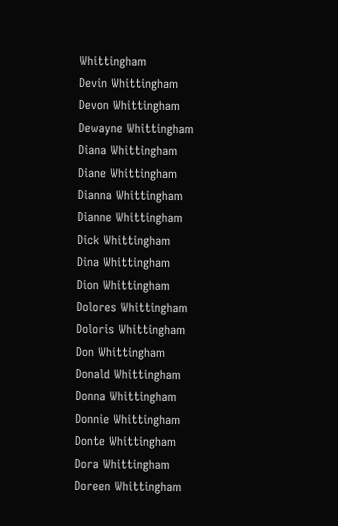Whittingham
Devin Whittingham
Devon Whittingham
Dewayne Whittingham
Diana Whittingham
Diane Whittingham
Dianna Whittingham
Dianne Whittingham
Dick Whittingham
Dina Whittingham
Dion Whittingham
Dolores Whittingham
Doloris Whittingham
Don Whittingham
Donald Whittingham
Donna Whittingham
Donnie Whittingham
Donte Whittingham
Dora Whittingham
Doreen Whittingham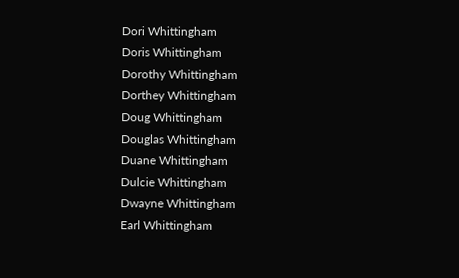Dori Whittingham
Doris Whittingham
Dorothy Whittingham
Dorthey Whittingham
Doug Whittingham
Douglas Whittingham
Duane Whittingham
Dulcie Whittingham
Dwayne Whittingham
Earl Whittingham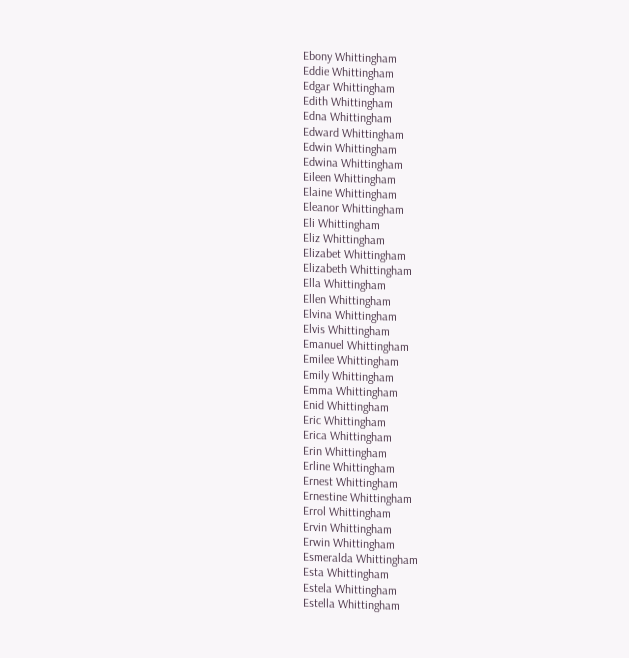Ebony Whittingham
Eddie Whittingham
Edgar Whittingham
Edith Whittingham
Edna Whittingham
Edward Whittingham
Edwin Whittingham
Edwina Whittingham
Eileen Whittingham
Elaine Whittingham
Eleanor Whittingham
Eli Whittingham
Eliz Whittingham
Elizabet Whittingham
Elizabeth Whittingham
Ella Whittingham
Ellen Whittingham
Elvina Whittingham
Elvis Whittingham
Emanuel Whittingham
Emilee Whittingham
Emily Whittingham
Emma Whittingham
Enid Whittingham
Eric Whittingham
Erica Whittingham
Erin Whittingham
Erline Whittingham
Ernest Whittingham
Ernestine Whittingham
Errol Whittingham
Ervin Whittingham
Erwin Whittingham
Esmeralda Whittingham
Esta Whittingham
Estela Whittingham
Estella Whittingham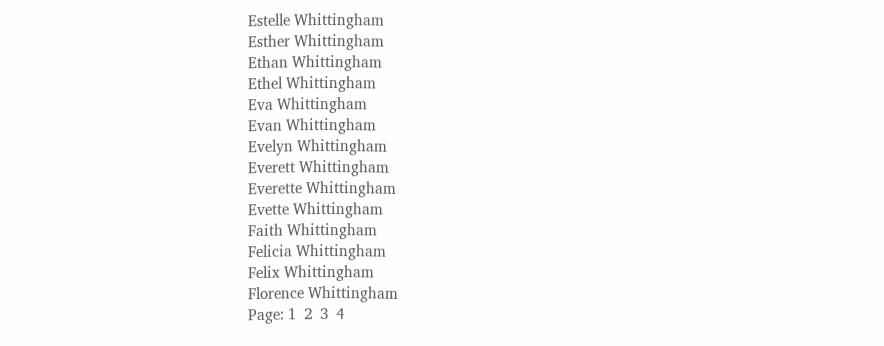Estelle Whittingham
Esther Whittingham
Ethan Whittingham
Ethel Whittingham
Eva Whittingham
Evan Whittingham
Evelyn Whittingham
Everett Whittingham
Everette Whittingham
Evette Whittingham
Faith Whittingham
Felicia Whittingham
Felix Whittingham
Florence Whittingham
Page: 1  2  3  4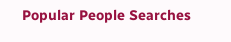Popular People Searches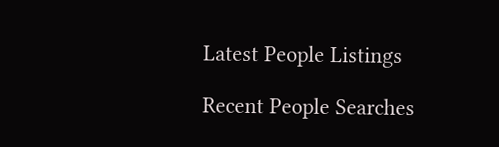Latest People Listings

Recent People Searches